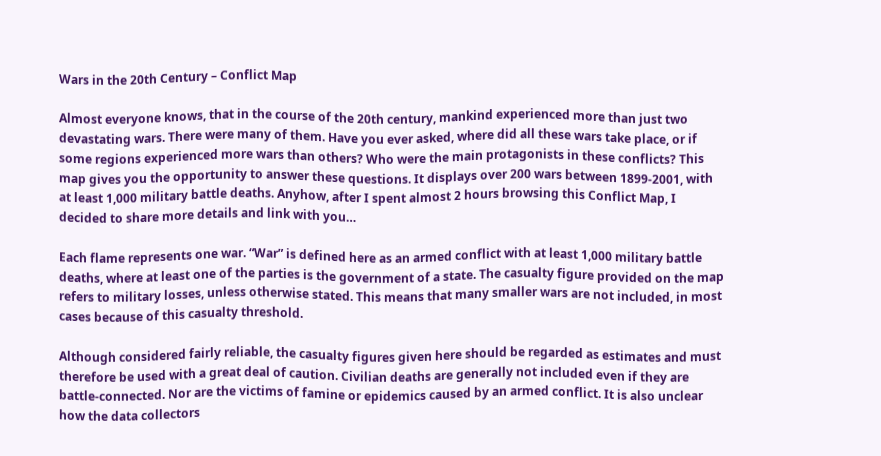Wars in the 20th Century – Conflict Map

Almost everyone knows, that in the course of the 20th century, mankind experienced more than just two devastating wars. There were many of them. Have you ever asked, where did all these wars take place, or if some regions experienced more wars than others? Who were the main protagonists in these conflicts? This map gives you the opportunity to answer these questions. It displays over 200 wars between 1899-2001, with at least 1,000 military battle deaths. Anyhow, after I spent almost 2 hours browsing this Conflict Map, I decided to share more details and link with you…

Each flame represents one war. “War” is defined here as an armed conflict with at least 1,000 military battle deaths, where at least one of the parties is the government of a state. The casualty figure provided on the map refers to military losses, unless otherwise stated. This means that many smaller wars are not included, in most cases because of this casualty threshold.

Although considered fairly reliable, the casualty figures given here should be regarded as estimates and must therefore be used with a great deal of caution. Civilian deaths are generally not included even if they are battle-connected. Nor are the victims of famine or epidemics caused by an armed conflict. It is also unclear how the data collectors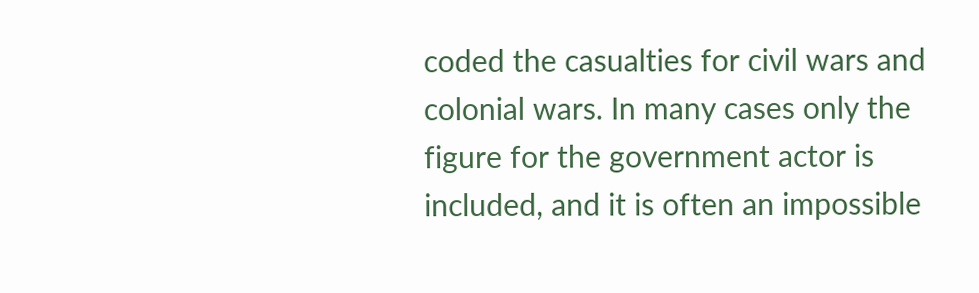coded the casualties for civil wars and colonial wars. In many cases only the figure for the government actor is included, and it is often an impossible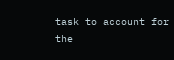task to account for the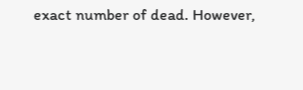exact number of dead. However,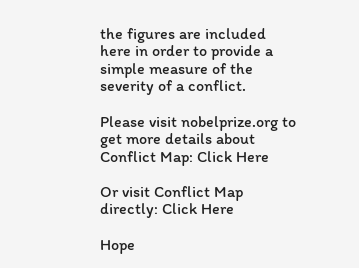the figures are included here in order to provide a simple measure of the severity of a conflict.

Please visit nobelprize.org to get more details about Conflict Map: Click Here

Or visit Conflict Map directly: Click Here

Hope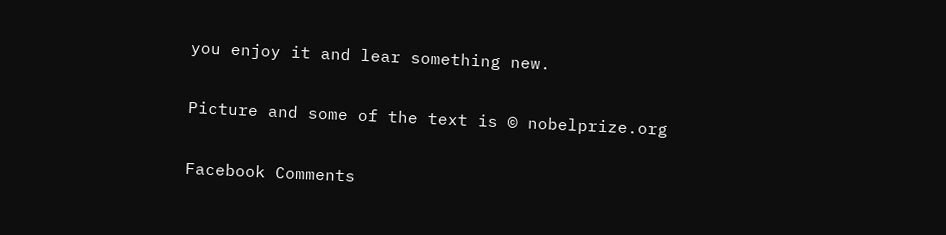you enjoy it and lear something new.

Picture and some of the text is © nobelprize.org

Facebook Comments